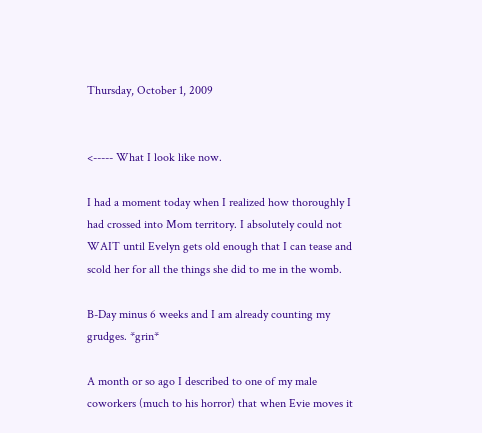Thursday, October 1, 2009


<----- What I look like now.

I had a moment today when I realized how thoroughly I had crossed into Mom territory. I absolutely could not WAIT until Evelyn gets old enough that I can tease and scold her for all the things she did to me in the womb.

B-Day minus 6 weeks and I am already counting my grudges. *grin*

A month or so ago I described to one of my male coworkers (much to his horror) that when Evie moves it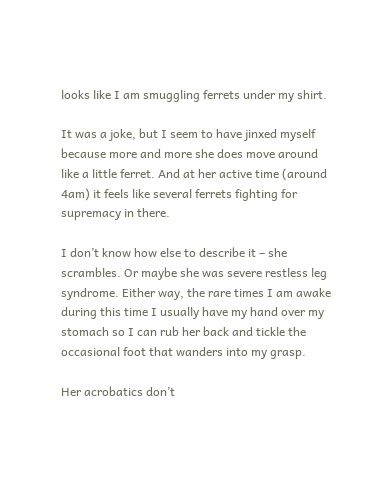looks like I am smuggling ferrets under my shirt.

It was a joke, but I seem to have jinxed myself because more and more she does move around like a little ferret. And at her active time (around 4am) it feels like several ferrets fighting for supremacy in there.

I don’t know how else to describe it – she scrambles. Or maybe she was severe restless leg syndrome. Either way, the rare times I am awake during this time I usually have my hand over my stomach so I can rub her back and tickle the occasional foot that wanders into my grasp.

Her acrobatics don’t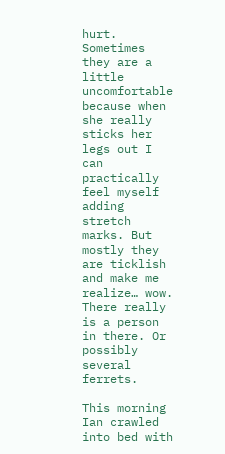hurt. Sometimes they are a little uncomfortable because when she really sticks her legs out I can practically feel myself adding stretch marks. But mostly they are ticklish and make me realize… wow. There really is a person in there. Or possibly several ferrets.

This morning Ian crawled into bed with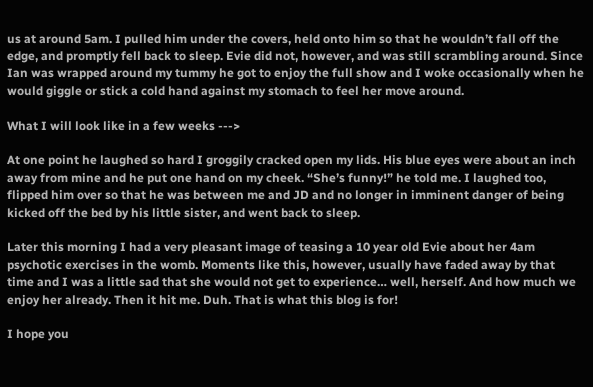us at around 5am. I pulled him under the covers, held onto him so that he wouldn’t fall off the edge, and promptly fell back to sleep. Evie did not, however, and was still scrambling around. Since Ian was wrapped around my tummy he got to enjoy the full show and I woke occasionally when he would giggle or stick a cold hand against my stomach to feel her move around.

What I will look like in a few weeks --->

At one point he laughed so hard I groggily cracked open my lids. His blue eyes were about an inch away from mine and he put one hand on my cheek. “She’s funny!” he told me. I laughed too, flipped him over so that he was between me and JD and no longer in imminent danger of being kicked off the bed by his little sister, and went back to sleep.

Later this morning I had a very pleasant image of teasing a 10 year old Evie about her 4am psychotic exercises in the womb. Moments like this, however, usually have faded away by that time and I was a little sad that she would not get to experience… well, herself. And how much we enjoy her already. Then it hit me. Duh. That is what this blog is for!

I hope you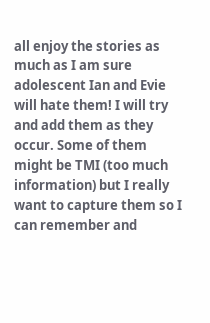all enjoy the stories as much as I am sure adolescent Ian and Evie will hate them! I will try and add them as they occur. Some of them might be TMI (too much information) but I really want to capture them so I can remember and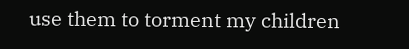use them to torment my children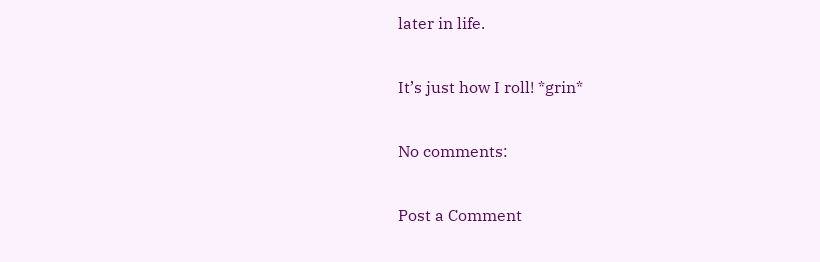later in life.

It’s just how I roll! *grin*

No comments:

Post a Comment